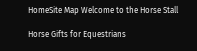HomeSite Map Welcome to the Horse Stall

Horse Gifts for Equestrians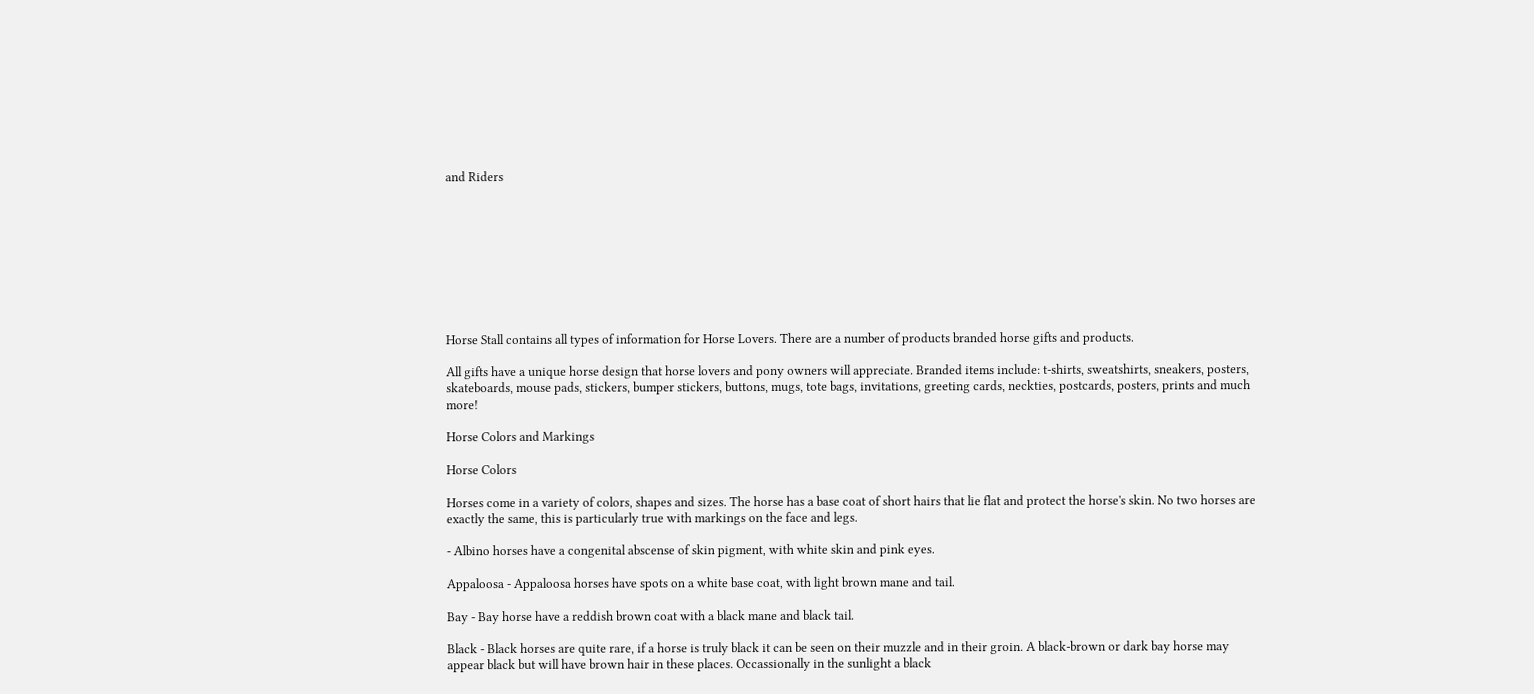and Riders









Horse Stall contains all types of information for Horse Lovers. There are a number of products branded horse gifts and products.

All gifts have a unique horse design that horse lovers and pony owners will appreciate. Branded items include: t-shirts, sweatshirts, sneakers, posters, skateboards, mouse pads, stickers, bumper stickers, buttons, mugs, tote bags, invitations, greeting cards, neckties, postcards, posters, prints and much more!

Horse Colors and Markings

Horse Colors

Horses come in a variety of colors, shapes and sizes. The horse has a base coat of short hairs that lie flat and protect the horse's skin. No two horses are exactly the same, this is particularly true with markings on the face and legs.

- Albino horses have a congenital abscense of skin pigment, with white skin and pink eyes.

Appaloosa - Appaloosa horses have spots on a white base coat, with light brown mane and tail.

Bay - Bay horse have a reddish brown coat with a black mane and black tail.

Black - Black horses are quite rare, if a horse is truly black it can be seen on their muzzle and in their groin. A black-brown or dark bay horse may appear black but will have brown hair in these places. Occassionally in the sunlight a black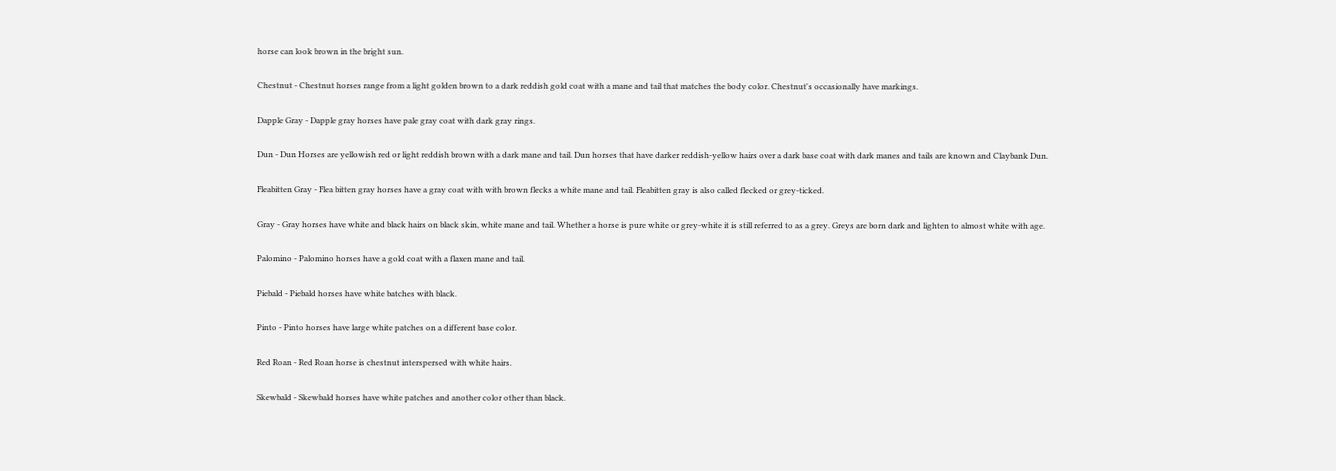horse can look brown in the bright sun.

Chestnut - Chestnut horses range from a light golden brown to a dark reddish gold coat with a mane and tail that matches the body color. Chestnut's occasionally have markings.

Dapple Gray - Dapple gray horses have pale gray coat with dark gray rings.

Dun - Dun Horses are yellowish red or light reddish brown with a dark mane and tail. Dun horses that have darker reddish-yellow hairs over a dark base coat with dark manes and tails are known and Claybank Dun.

Fleabitten Gray - Flea bitten gray horses have a gray coat with with brown flecks a white mane and tail. Fleabitten gray is also called flecked or grey-ticked.

Gray - Gray horses have white and black hairs on black skin, white mane and tail. Whether a horse is pure white or grey-white it is still referred to as a grey. Greys are born dark and lighten to almost white with age.

Palomino - Palomino horses have a gold coat with a flaxen mane and tail.

Piebald - Piebald horses have white batches with black.

Pinto - Pinto horses have large white patches on a different base color.

Red Roan - Red Roan horse is chestnut interspersed with white hairs.

Skewbald - Skewbald horses have white patches and another color other than black.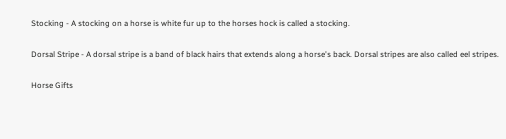Stocking - A stocking on a horse is white fur up to the horses hock is called a stocking.

Dorsal Stripe - A dorsal stripe is a band of black hairs that extends along a horse's back. Dorsal stripes are also called eel stripes.

Horse Gifts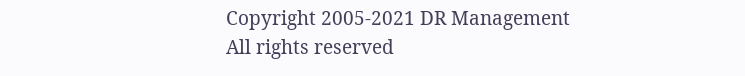Copyright 2005-2021 DR Management
All rights reserved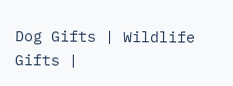Dog Gifts | Wildlife Gifts |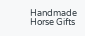Handmade Horse Gifts